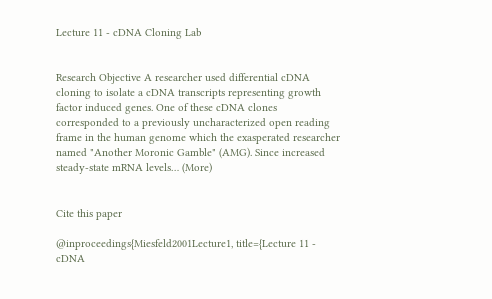Lecture 11 - cDNA Cloning Lab


Research Objective A researcher used differential cDNA cloning to isolate a cDNA transcripts representing growth factor induced genes. One of these cDNA clones corresponded to a previously uncharacterized open reading frame in the human genome which the exasperated researcher named "Another Moronic Gamble" (AMG). Since increased steady-state mRNA levels… (More)


Cite this paper

@inproceedings{Miesfeld2001Lecture1, title={Lecture 11 - cDNA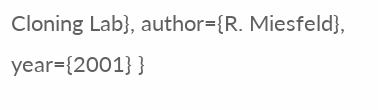Cloning Lab}, author={R. Miesfeld}, year={2001} }